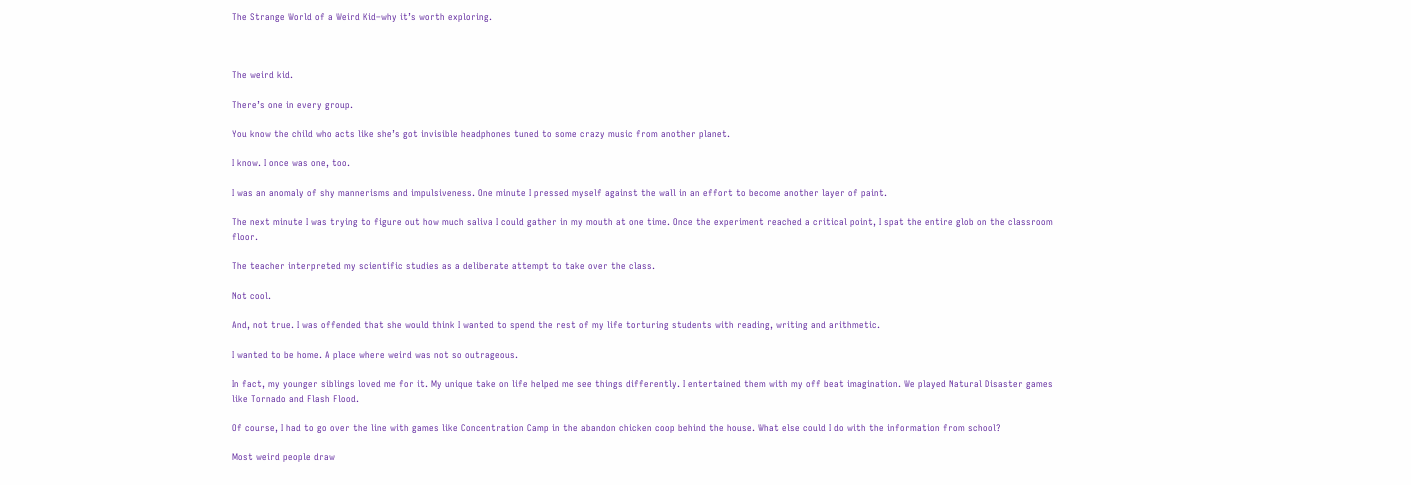The Strange World of a Weird Kid–why it’s worth exploring.



The weird kid.

There’s one in every group.

You know the child who acts like she’s got invisible headphones tuned to some crazy music from another planet.

I know. I once was one, too.

I was an anomaly of shy mannerisms and impulsiveness. One minute I pressed myself against the wall in an effort to become another layer of paint.

The next minute I was trying to figure out how much saliva I could gather in my mouth at one time. Once the experiment reached a critical point, I spat the entire glob on the classroom floor.

The teacher interpreted my scientific studies as a deliberate attempt to take over the class.

Not cool.

And, not true. I was offended that she would think I wanted to spend the rest of my life torturing students with reading, writing and arithmetic.

I wanted to be home. A place where weird was not so outrageous.

In fact, my younger siblings loved me for it. My unique take on life helped me see things differently. I entertained them with my off beat imagination. We played Natural Disaster games like Tornado and Flash Flood.

Of course, I had to go over the line with games like Concentration Camp in the abandon chicken coop behind the house. What else could I do with the information from school?

Most weird people draw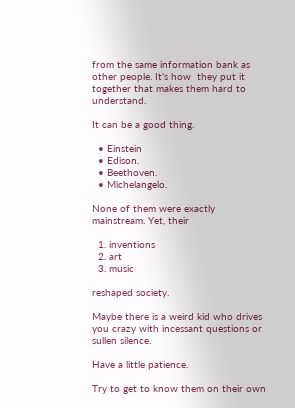from the same information bank as other people. It’s how  they put it together that makes them hard to understand.

It can be a good thing.

  • Einstein
  • Edison.
  • Beethoven.
  • Michelangelo.

None of them were exactly mainstream. Yet, their

  1. inventions
  2. art
  3. music

reshaped society.

Maybe there is a weird kid who drives you crazy with incessant questions or sullen silence.

Have a little patience.

Try to get to know them on their own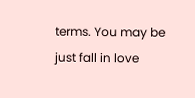terms. You may be just fall in love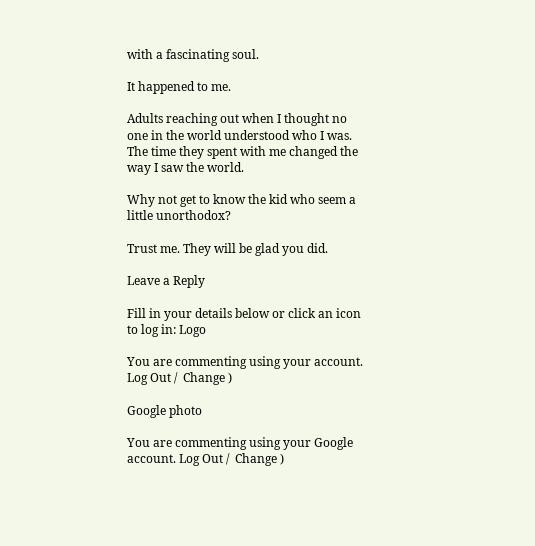with a fascinating soul.

It happened to me.

Adults reaching out when I thought no one in the world understood who I was. The time they spent with me changed the way I saw the world.

Why not get to know the kid who seem a little unorthodox?

Trust me. They will be glad you did.

Leave a Reply

Fill in your details below or click an icon to log in: Logo

You are commenting using your account. Log Out /  Change )

Google photo

You are commenting using your Google account. Log Out /  Change )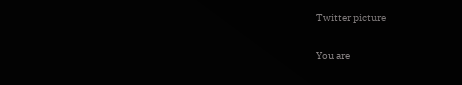Twitter picture

You are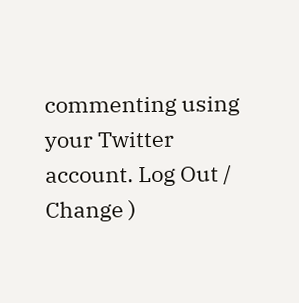commenting using your Twitter account. Log Out /  Change )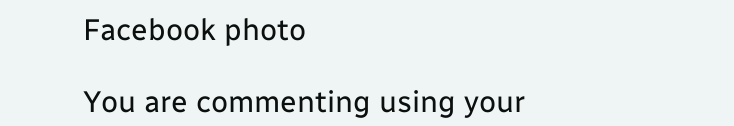Facebook photo

You are commenting using your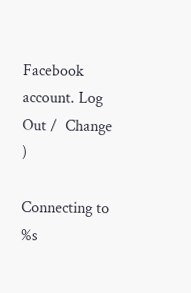Facebook account. Log Out /  Change )

Connecting to %s